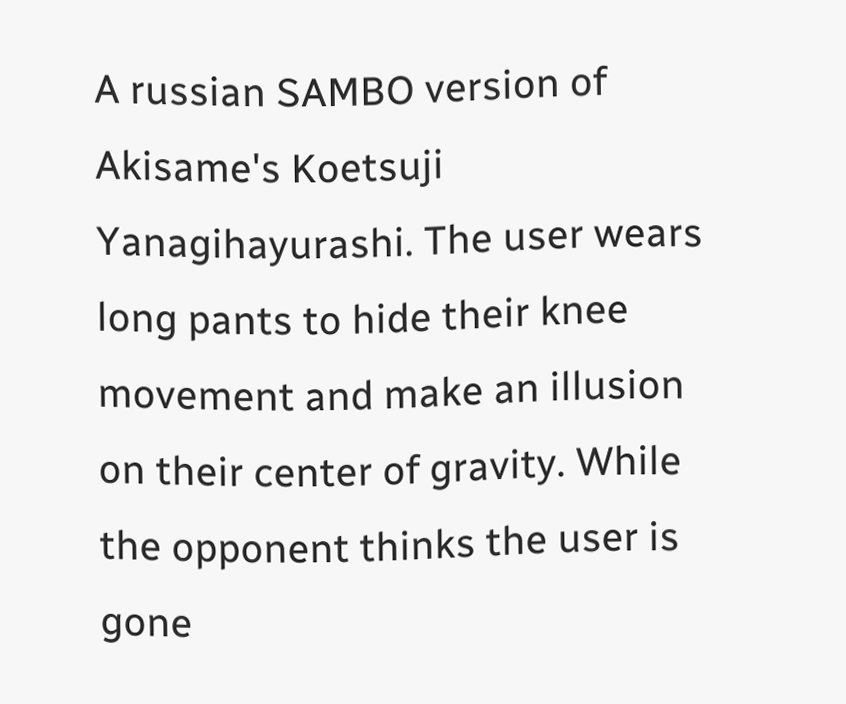A russian SAMBO version of Akisame's Koetsuji Yanagihayurashi. The user wears long pants to hide their knee movement and make an illusion on their center of gravity. While the opponent thinks the user is gone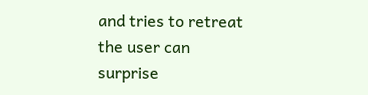and tries to retreat the user can surprise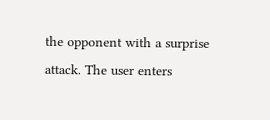the opponent with a surprise attack. The user enters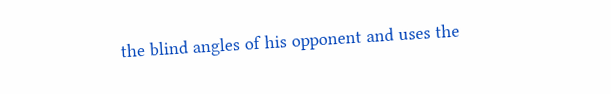the blind angles of his opponent and uses the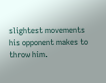slightest movements his opponent makes to throw him.